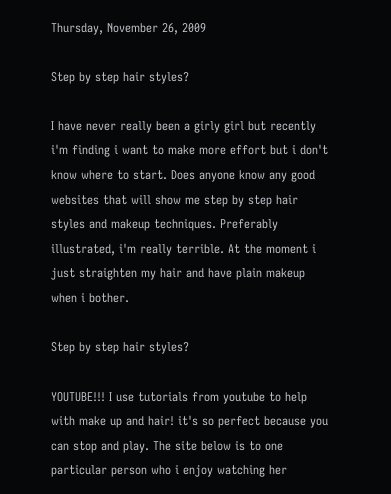Thursday, November 26, 2009

Step by step hair styles?

I have never really been a girly girl but recently i'm finding i want to make more effort but i don't know where to start. Does anyone know any good websites that will show me step by step hair styles and makeup techniques. Preferably illustrated, i'm really terrible. At the moment i just straighten my hair and have plain makeup when i bother.

Step by step hair styles?

YOUTUBE!!! I use tutorials from youtube to help with make up and hair! it's so perfect because you can stop and play. The site below is to one particular person who i enjoy watching her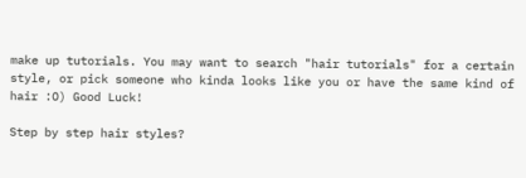make up tutorials. You may want to search "hair tutorials" for a certain style, or pick someone who kinda looks like you or have the same kind of hair :O) Good Luck!

Step by step hair styles?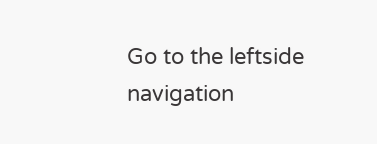Go to the leftside navigation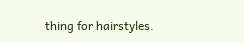thing for hairstyles.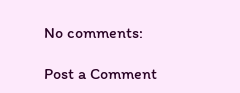No comments:

Post a Comment